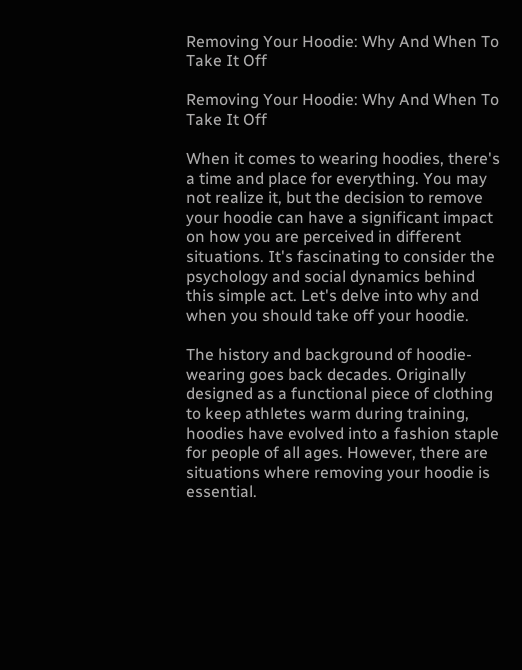Removing Your Hoodie: Why And When To Take It Off

Removing Your Hoodie: Why And When To Take It Off

When it comes to wearing hoodies, there's a time and place for everything. You may not realize it, but the decision to remove your hoodie can have a significant impact on how you are perceived in different situations. It's fascinating to consider the psychology and social dynamics behind this simple act. Let's delve into why and when you should take off your hoodie.

The history and background of hoodie-wearing goes back decades. Originally designed as a functional piece of clothing to keep athletes warm during training, hoodies have evolved into a fashion staple for people of all ages. However, there are situations where removing your hoodie is essential.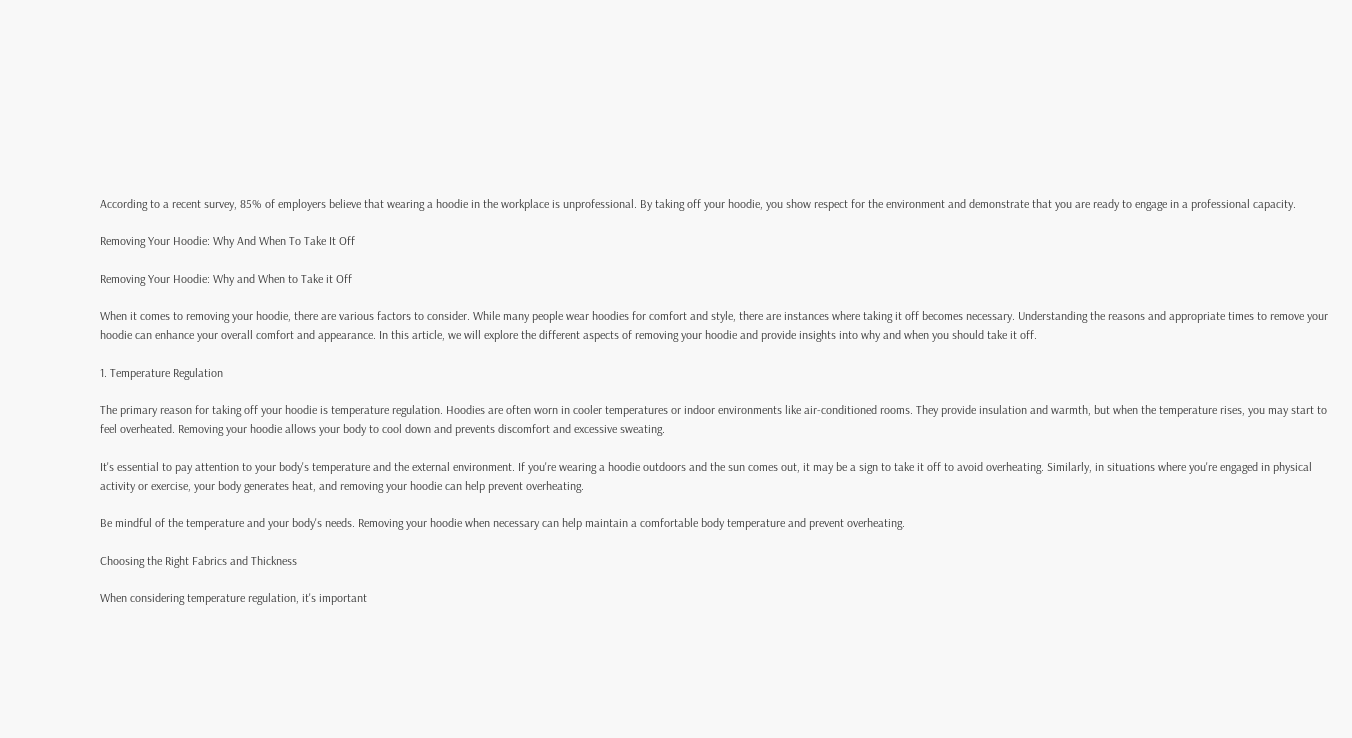According to a recent survey, 85% of employers believe that wearing a hoodie in the workplace is unprofessional. By taking off your hoodie, you show respect for the environment and demonstrate that you are ready to engage in a professional capacity.

Removing Your Hoodie: Why And When To Take It Off

Removing Your Hoodie: Why and When to Take it Off

When it comes to removing your hoodie, there are various factors to consider. While many people wear hoodies for comfort and style, there are instances where taking it off becomes necessary. Understanding the reasons and appropriate times to remove your hoodie can enhance your overall comfort and appearance. In this article, we will explore the different aspects of removing your hoodie and provide insights into why and when you should take it off.

1. Temperature Regulation

The primary reason for taking off your hoodie is temperature regulation. Hoodies are often worn in cooler temperatures or indoor environments like air-conditioned rooms. They provide insulation and warmth, but when the temperature rises, you may start to feel overheated. Removing your hoodie allows your body to cool down and prevents discomfort and excessive sweating.

It's essential to pay attention to your body's temperature and the external environment. If you're wearing a hoodie outdoors and the sun comes out, it may be a sign to take it off to avoid overheating. Similarly, in situations where you're engaged in physical activity or exercise, your body generates heat, and removing your hoodie can help prevent overheating.

Be mindful of the temperature and your body's needs. Removing your hoodie when necessary can help maintain a comfortable body temperature and prevent overheating.

Choosing the Right Fabrics and Thickness

When considering temperature regulation, it's important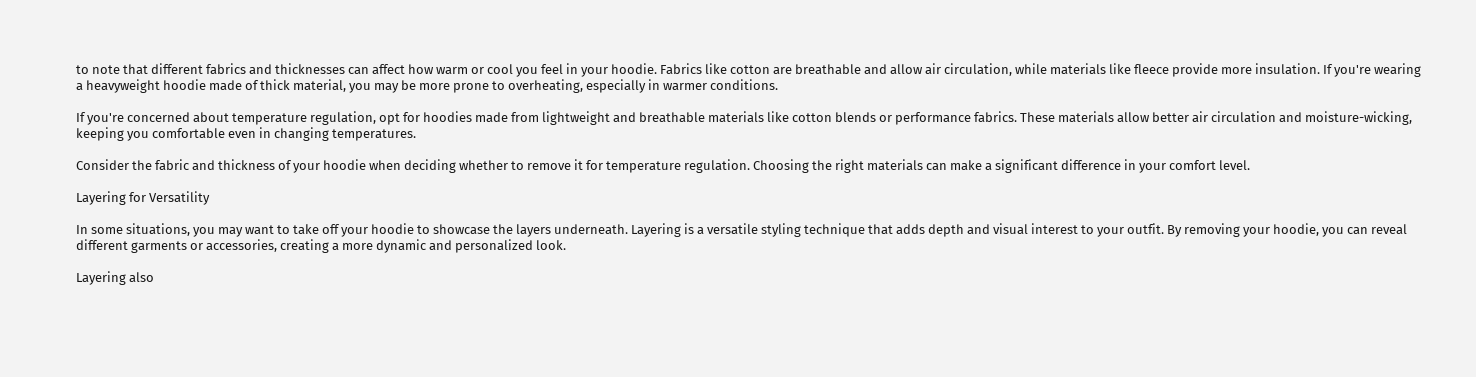to note that different fabrics and thicknesses can affect how warm or cool you feel in your hoodie. Fabrics like cotton are breathable and allow air circulation, while materials like fleece provide more insulation. If you're wearing a heavyweight hoodie made of thick material, you may be more prone to overheating, especially in warmer conditions.

If you're concerned about temperature regulation, opt for hoodies made from lightweight and breathable materials like cotton blends or performance fabrics. These materials allow better air circulation and moisture-wicking, keeping you comfortable even in changing temperatures.

Consider the fabric and thickness of your hoodie when deciding whether to remove it for temperature regulation. Choosing the right materials can make a significant difference in your comfort level.

Layering for Versatility

In some situations, you may want to take off your hoodie to showcase the layers underneath. Layering is a versatile styling technique that adds depth and visual interest to your outfit. By removing your hoodie, you can reveal different garments or accessories, creating a more dynamic and personalized look.

Layering also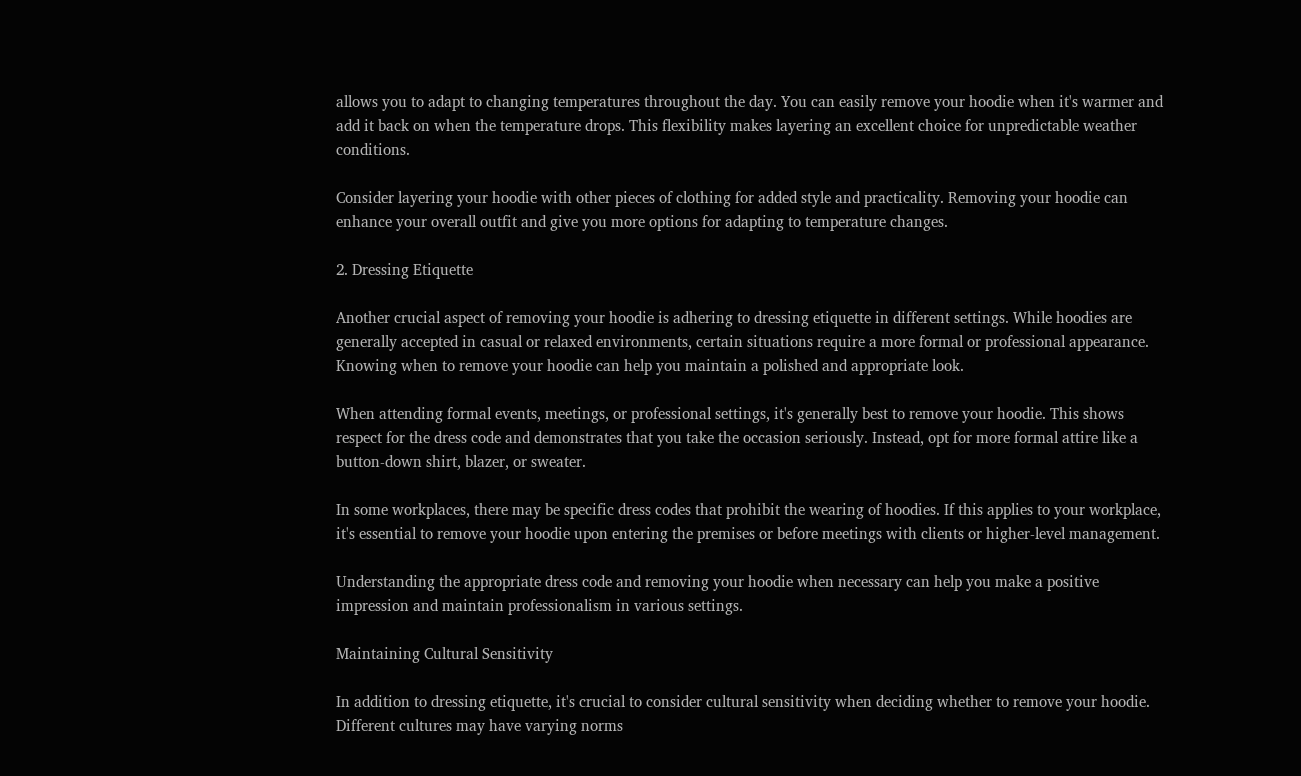allows you to adapt to changing temperatures throughout the day. You can easily remove your hoodie when it's warmer and add it back on when the temperature drops. This flexibility makes layering an excellent choice for unpredictable weather conditions.

Consider layering your hoodie with other pieces of clothing for added style and practicality. Removing your hoodie can enhance your overall outfit and give you more options for adapting to temperature changes.

2. Dressing Etiquette

Another crucial aspect of removing your hoodie is adhering to dressing etiquette in different settings. While hoodies are generally accepted in casual or relaxed environments, certain situations require a more formal or professional appearance. Knowing when to remove your hoodie can help you maintain a polished and appropriate look.

When attending formal events, meetings, or professional settings, it's generally best to remove your hoodie. This shows respect for the dress code and demonstrates that you take the occasion seriously. Instead, opt for more formal attire like a button-down shirt, blazer, or sweater.

In some workplaces, there may be specific dress codes that prohibit the wearing of hoodies. If this applies to your workplace, it's essential to remove your hoodie upon entering the premises or before meetings with clients or higher-level management.

Understanding the appropriate dress code and removing your hoodie when necessary can help you make a positive impression and maintain professionalism in various settings.

Maintaining Cultural Sensitivity

In addition to dressing etiquette, it's crucial to consider cultural sensitivity when deciding whether to remove your hoodie. Different cultures may have varying norms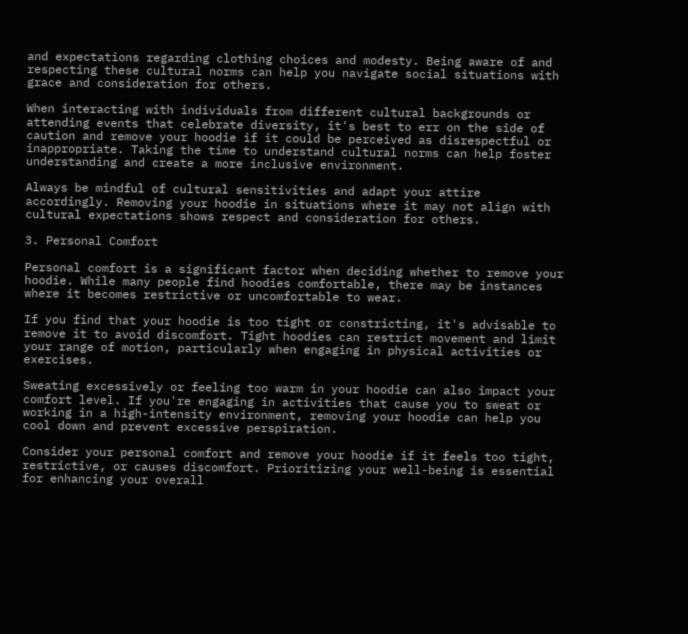and expectations regarding clothing choices and modesty. Being aware of and respecting these cultural norms can help you navigate social situations with grace and consideration for others.

When interacting with individuals from different cultural backgrounds or attending events that celebrate diversity, it's best to err on the side of caution and remove your hoodie if it could be perceived as disrespectful or inappropriate. Taking the time to understand cultural norms can help foster understanding and create a more inclusive environment.

Always be mindful of cultural sensitivities and adapt your attire accordingly. Removing your hoodie in situations where it may not align with cultural expectations shows respect and consideration for others.

3. Personal Comfort

Personal comfort is a significant factor when deciding whether to remove your hoodie. While many people find hoodies comfortable, there may be instances where it becomes restrictive or uncomfortable to wear.

If you find that your hoodie is too tight or constricting, it's advisable to remove it to avoid discomfort. Tight hoodies can restrict movement and limit your range of motion, particularly when engaging in physical activities or exercises.

Sweating excessively or feeling too warm in your hoodie can also impact your comfort level. If you're engaging in activities that cause you to sweat or working in a high-intensity environment, removing your hoodie can help you cool down and prevent excessive perspiration.

Consider your personal comfort and remove your hoodie if it feels too tight, restrictive, or causes discomfort. Prioritizing your well-being is essential for enhancing your overall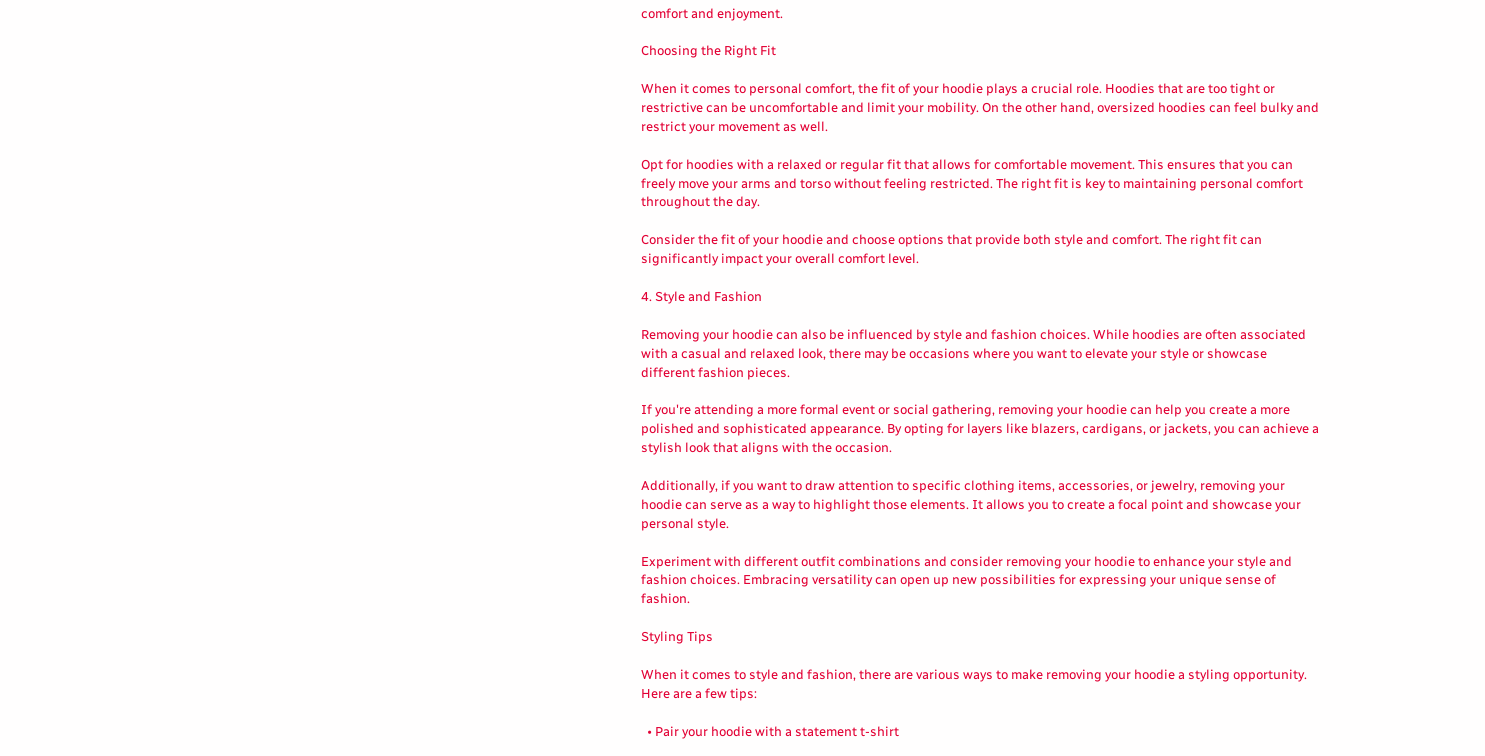comfort and enjoyment.

Choosing the Right Fit

When it comes to personal comfort, the fit of your hoodie plays a crucial role. Hoodies that are too tight or restrictive can be uncomfortable and limit your mobility. On the other hand, oversized hoodies can feel bulky and restrict your movement as well.

Opt for hoodies with a relaxed or regular fit that allows for comfortable movement. This ensures that you can freely move your arms and torso without feeling restricted. The right fit is key to maintaining personal comfort throughout the day.

Consider the fit of your hoodie and choose options that provide both style and comfort. The right fit can significantly impact your overall comfort level.

4. Style and Fashion

Removing your hoodie can also be influenced by style and fashion choices. While hoodies are often associated with a casual and relaxed look, there may be occasions where you want to elevate your style or showcase different fashion pieces.

If you're attending a more formal event or social gathering, removing your hoodie can help you create a more polished and sophisticated appearance. By opting for layers like blazers, cardigans, or jackets, you can achieve a stylish look that aligns with the occasion.

Additionally, if you want to draw attention to specific clothing items, accessories, or jewelry, removing your hoodie can serve as a way to highlight those elements. It allows you to create a focal point and showcase your personal style.

Experiment with different outfit combinations and consider removing your hoodie to enhance your style and fashion choices. Embracing versatility can open up new possibilities for expressing your unique sense of fashion.

Styling Tips

When it comes to style and fashion, there are various ways to make removing your hoodie a styling opportunity. Here are a few tips:

  • Pair your hoodie with a statement t-shirt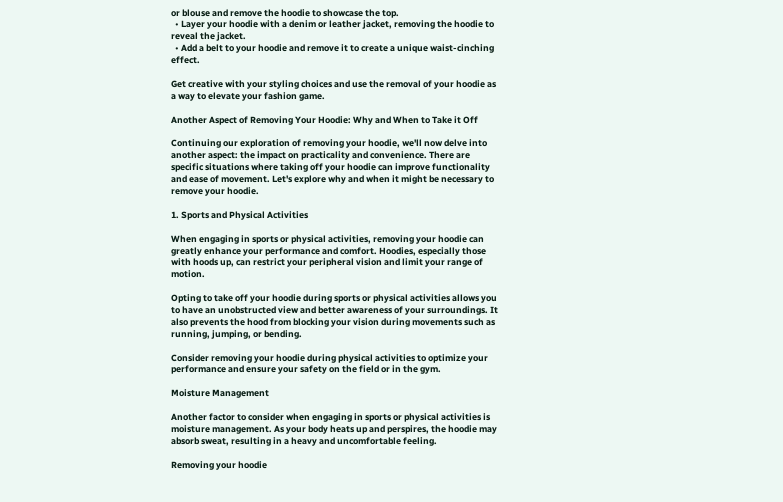or blouse and remove the hoodie to showcase the top.
  • Layer your hoodie with a denim or leather jacket, removing the hoodie to reveal the jacket.
  • Add a belt to your hoodie and remove it to create a unique waist-cinching effect.

Get creative with your styling choices and use the removal of your hoodie as a way to elevate your fashion game.

Another Aspect of Removing Your Hoodie: Why and When to Take it Off

Continuing our exploration of removing your hoodie, we'll now delve into another aspect: the impact on practicality and convenience. There are specific situations where taking off your hoodie can improve functionality and ease of movement. Let's explore why and when it might be necessary to remove your hoodie.

1. Sports and Physical Activities

When engaging in sports or physical activities, removing your hoodie can greatly enhance your performance and comfort. Hoodies, especially those with hoods up, can restrict your peripheral vision and limit your range of motion.

Opting to take off your hoodie during sports or physical activities allows you to have an unobstructed view and better awareness of your surroundings. It also prevents the hood from blocking your vision during movements such as running, jumping, or bending.

Consider removing your hoodie during physical activities to optimize your performance and ensure your safety on the field or in the gym.

Moisture Management

Another factor to consider when engaging in sports or physical activities is moisture management. As your body heats up and perspires, the hoodie may absorb sweat, resulting in a heavy and uncomfortable feeling.

Removing your hoodie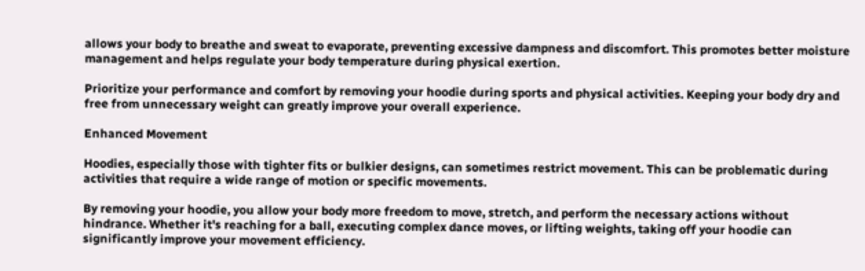allows your body to breathe and sweat to evaporate, preventing excessive dampness and discomfort. This promotes better moisture management and helps regulate your body temperature during physical exertion.

Prioritize your performance and comfort by removing your hoodie during sports and physical activities. Keeping your body dry and free from unnecessary weight can greatly improve your overall experience.

Enhanced Movement

Hoodies, especially those with tighter fits or bulkier designs, can sometimes restrict movement. This can be problematic during activities that require a wide range of motion or specific movements.

By removing your hoodie, you allow your body more freedom to move, stretch, and perform the necessary actions without hindrance. Whether it's reaching for a ball, executing complex dance moves, or lifting weights, taking off your hoodie can significantly improve your movement efficiency.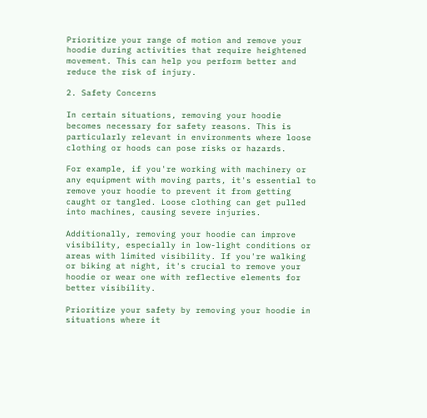Prioritize your range of motion and remove your hoodie during activities that require heightened movement. This can help you perform better and reduce the risk of injury.

2. Safety Concerns

In certain situations, removing your hoodie becomes necessary for safety reasons. This is particularly relevant in environments where loose clothing or hoods can pose risks or hazards.

For example, if you're working with machinery or any equipment with moving parts, it's essential to remove your hoodie to prevent it from getting caught or tangled. Loose clothing can get pulled into machines, causing severe injuries.

Additionally, removing your hoodie can improve visibility, especially in low-light conditions or areas with limited visibility. If you're walking or biking at night, it's crucial to remove your hoodie or wear one with reflective elements for better visibility.

Prioritize your safety by removing your hoodie in situations where it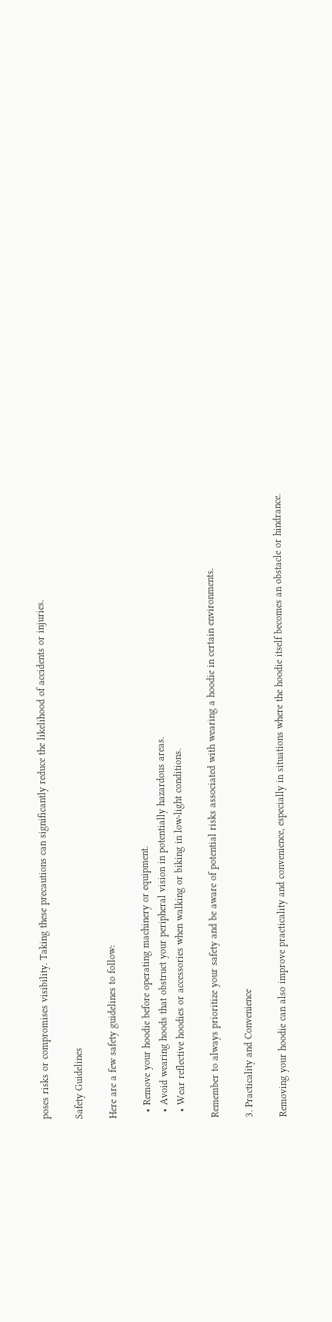poses risks or compromises visibility. Taking these precautions can significantly reduce the likelihood of accidents or injuries.

Safety Guidelines

Here are a few safety guidelines to follow:

  • Remove your hoodie before operating machinery or equipment.
  • Avoid wearing hoods that obstruct your peripheral vision in potentially hazardous areas.
  • Wear reflective hoodies or accessories when walking or biking in low-light conditions.

Remember to always prioritize your safety and be aware of potential risks associated with wearing a hoodie in certain environments.

3. Practicality and Convenience

Removing your hoodie can also improve practicality and convenience, especially in situations where the hoodie itself becomes an obstacle or hindrance.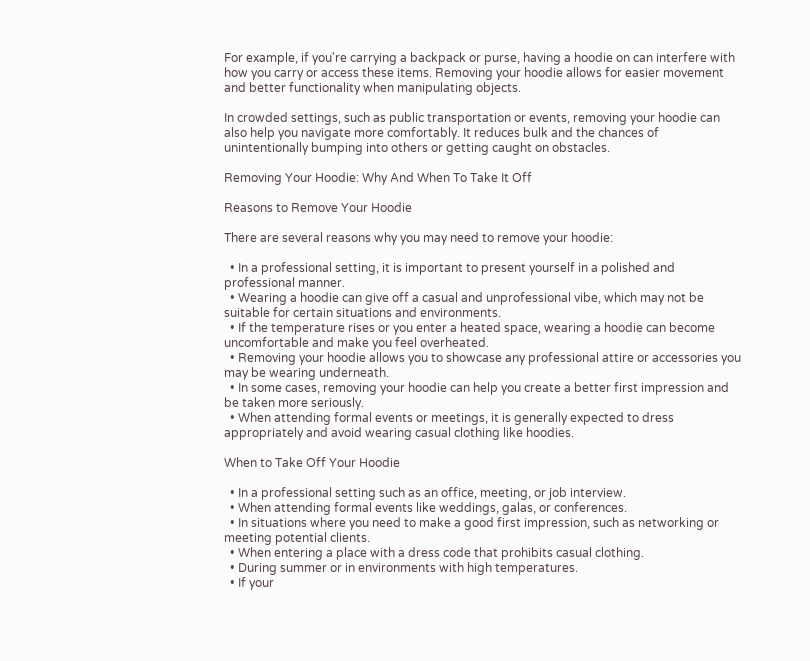For example, if you're carrying a backpack or purse, having a hoodie on can interfere with how you carry or access these items. Removing your hoodie allows for easier movement and better functionality when manipulating objects.

In crowded settings, such as public transportation or events, removing your hoodie can also help you navigate more comfortably. It reduces bulk and the chances of unintentionally bumping into others or getting caught on obstacles.

Removing Your Hoodie: Why And When To Take It Off

Reasons to Remove Your Hoodie

There are several reasons why you may need to remove your hoodie:

  • In a professional setting, it is important to present yourself in a polished and professional manner.
  • Wearing a hoodie can give off a casual and unprofessional vibe, which may not be suitable for certain situations and environments.
  • If the temperature rises or you enter a heated space, wearing a hoodie can become uncomfortable and make you feel overheated.
  • Removing your hoodie allows you to showcase any professional attire or accessories you may be wearing underneath.
  • In some cases, removing your hoodie can help you create a better first impression and be taken more seriously.
  • When attending formal events or meetings, it is generally expected to dress appropriately and avoid wearing casual clothing like hoodies.

When to Take Off Your Hoodie

  • In a professional setting such as an office, meeting, or job interview.
  • When attending formal events like weddings, galas, or conferences.
  • In situations where you need to make a good first impression, such as networking or meeting potential clients.
  • When entering a place with a dress code that prohibits casual clothing.
  • During summer or in environments with high temperatures.
  • If your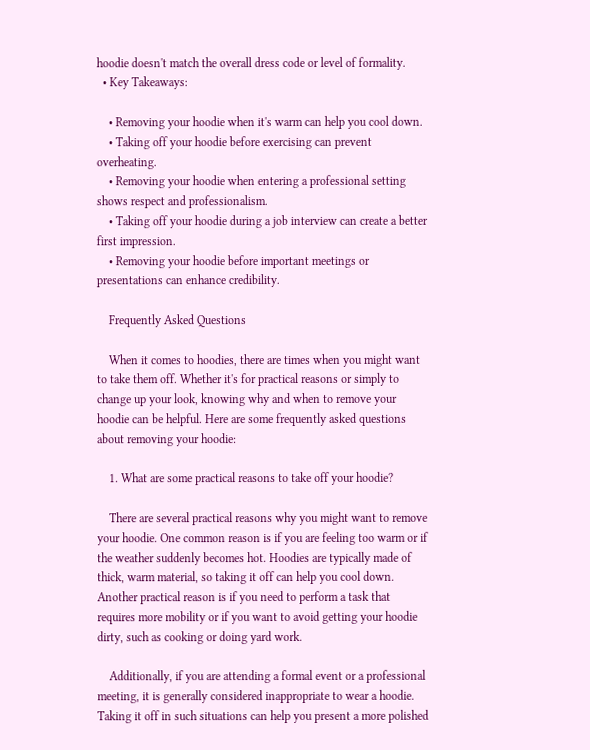hoodie doesn't match the overall dress code or level of formality.
  • Key Takeaways:

    • Removing your hoodie when it's warm can help you cool down.
    • Taking off your hoodie before exercising can prevent overheating.
    • Removing your hoodie when entering a professional setting shows respect and professionalism.
    • Taking off your hoodie during a job interview can create a better first impression.
    • Removing your hoodie before important meetings or presentations can enhance credibility.

    Frequently Asked Questions

    When it comes to hoodies, there are times when you might want to take them off. Whether it's for practical reasons or simply to change up your look, knowing why and when to remove your hoodie can be helpful. Here are some frequently asked questions about removing your hoodie:

    1. What are some practical reasons to take off your hoodie?

    There are several practical reasons why you might want to remove your hoodie. One common reason is if you are feeling too warm or if the weather suddenly becomes hot. Hoodies are typically made of thick, warm material, so taking it off can help you cool down. Another practical reason is if you need to perform a task that requires more mobility or if you want to avoid getting your hoodie dirty, such as cooking or doing yard work.

    Additionally, if you are attending a formal event or a professional meeting, it is generally considered inappropriate to wear a hoodie. Taking it off in such situations can help you present a more polished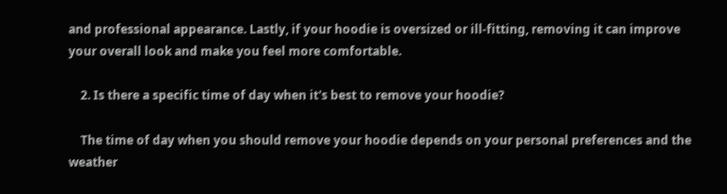and professional appearance. Lastly, if your hoodie is oversized or ill-fitting, removing it can improve your overall look and make you feel more comfortable.

    2. Is there a specific time of day when it's best to remove your hoodie?

    The time of day when you should remove your hoodie depends on your personal preferences and the weather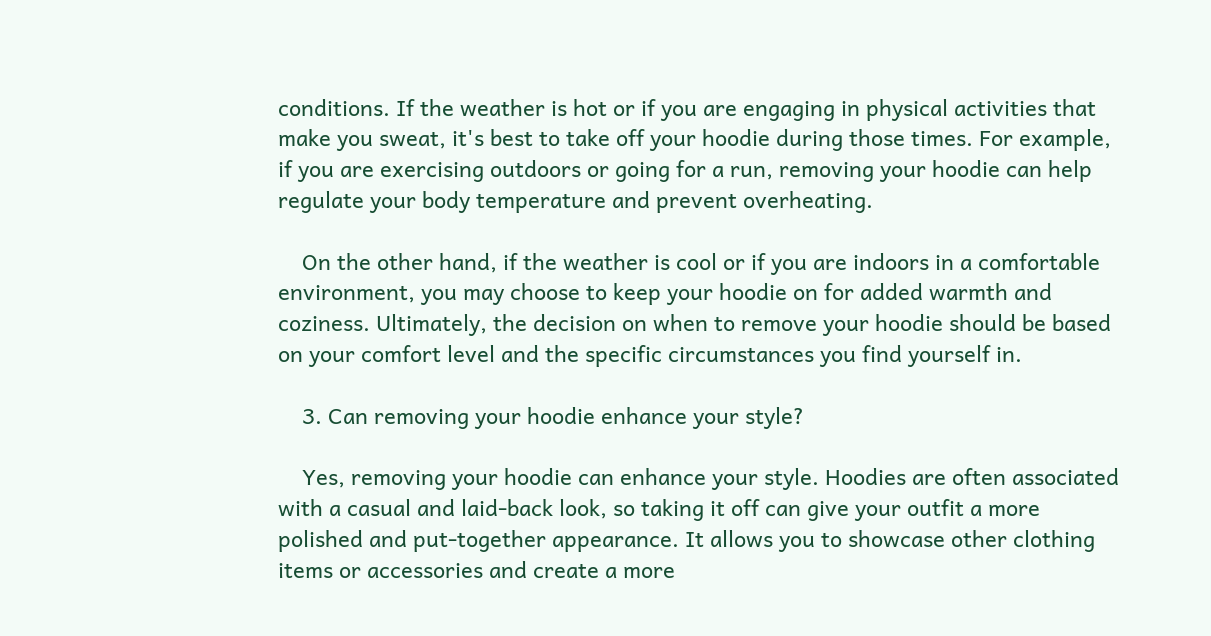conditions. If the weather is hot or if you are engaging in physical activities that make you sweat, it's best to take off your hoodie during those times. For example, if you are exercising outdoors or going for a run, removing your hoodie can help regulate your body temperature and prevent overheating.

    On the other hand, if the weather is cool or if you are indoors in a comfortable environment, you may choose to keep your hoodie on for added warmth and coziness. Ultimately, the decision on when to remove your hoodie should be based on your comfort level and the specific circumstances you find yourself in.

    3. Can removing your hoodie enhance your style?

    Yes, removing your hoodie can enhance your style. Hoodies are often associated with a casual and laid-back look, so taking it off can give your outfit a more polished and put-together appearance. It allows you to showcase other clothing items or accessories and create a more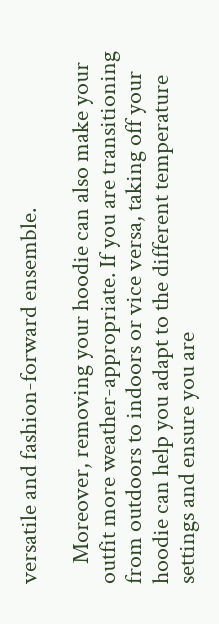versatile and fashion-forward ensemble.

    Moreover, removing your hoodie can also make your outfit more weather-appropriate. If you are transitioning from outdoors to indoors or vice versa, taking off your hoodie can help you adapt to the different temperature settings and ensure you are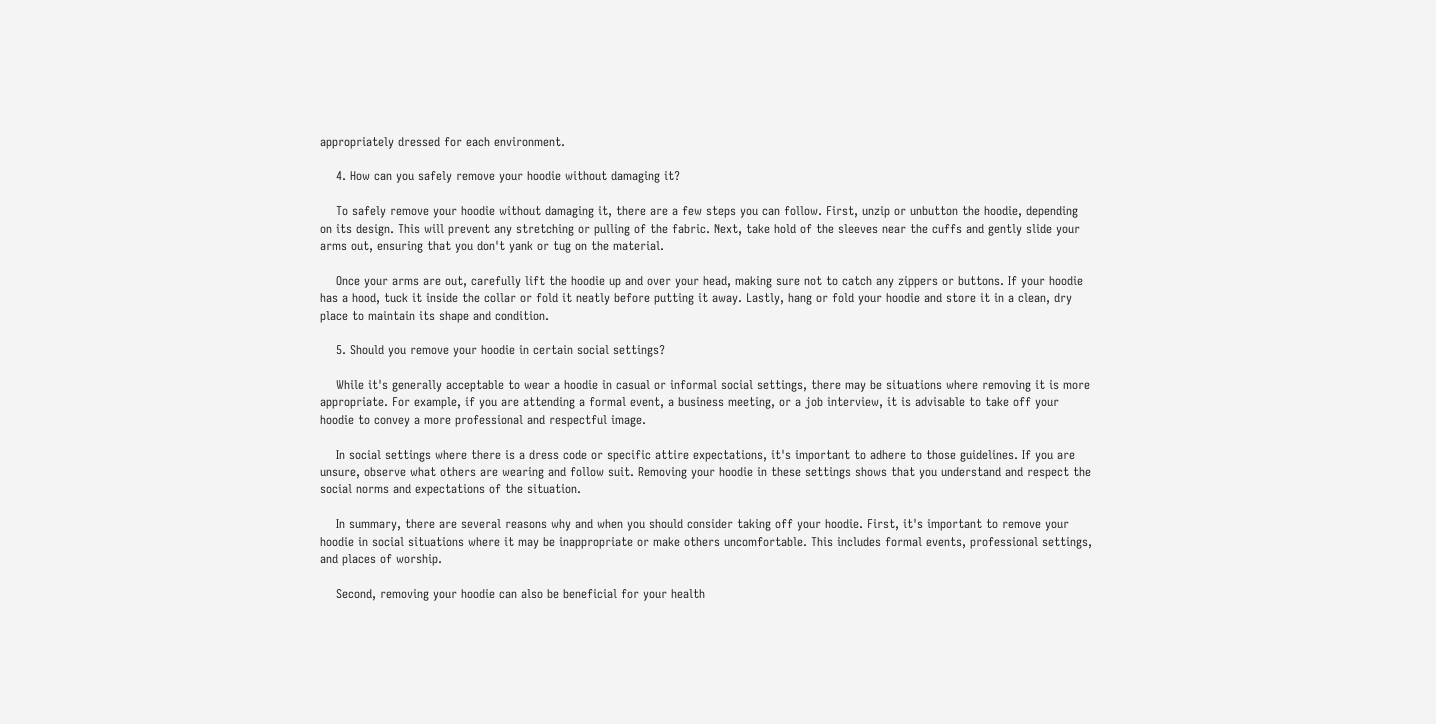appropriately dressed for each environment.

    4. How can you safely remove your hoodie without damaging it?

    To safely remove your hoodie without damaging it, there are a few steps you can follow. First, unzip or unbutton the hoodie, depending on its design. This will prevent any stretching or pulling of the fabric. Next, take hold of the sleeves near the cuffs and gently slide your arms out, ensuring that you don't yank or tug on the material.

    Once your arms are out, carefully lift the hoodie up and over your head, making sure not to catch any zippers or buttons. If your hoodie has a hood, tuck it inside the collar or fold it neatly before putting it away. Lastly, hang or fold your hoodie and store it in a clean, dry place to maintain its shape and condition.

    5. Should you remove your hoodie in certain social settings?

    While it's generally acceptable to wear a hoodie in casual or informal social settings, there may be situations where removing it is more appropriate. For example, if you are attending a formal event, a business meeting, or a job interview, it is advisable to take off your hoodie to convey a more professional and respectful image.

    In social settings where there is a dress code or specific attire expectations, it's important to adhere to those guidelines. If you are unsure, observe what others are wearing and follow suit. Removing your hoodie in these settings shows that you understand and respect the social norms and expectations of the situation.

    In summary, there are several reasons why and when you should consider taking off your hoodie. First, it's important to remove your hoodie in social situations where it may be inappropriate or make others uncomfortable. This includes formal events, professional settings, and places of worship.

    Second, removing your hoodie can also be beneficial for your health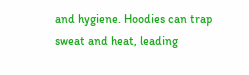and hygiene. Hoodies can trap sweat and heat, leading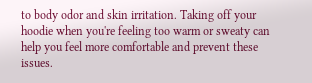to body odor and skin irritation. Taking off your hoodie when you're feeling too warm or sweaty can help you feel more comfortable and prevent these issues.